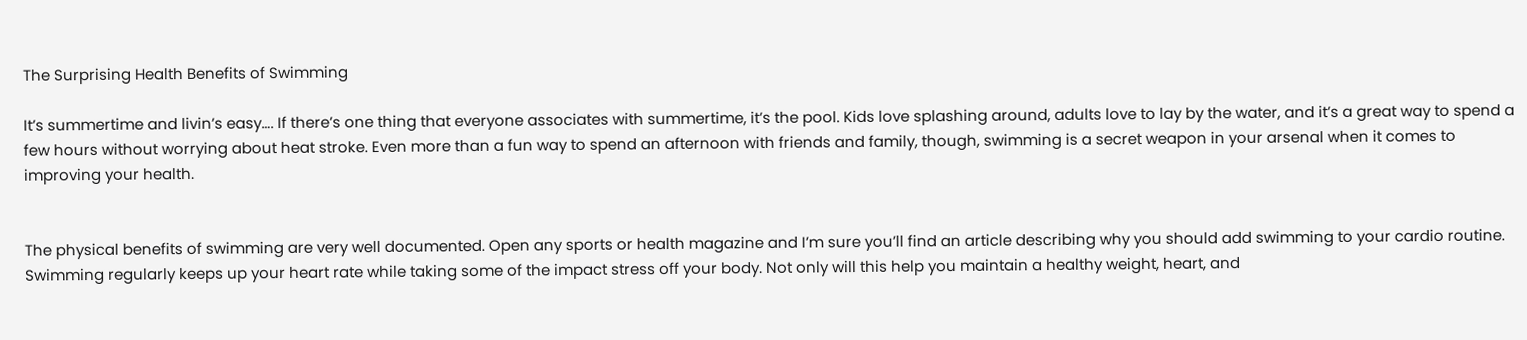The Surprising Health Benefits of Swimming

It’s summertime and livin’s easy…. If there’s one thing that everyone associates with summertime, it’s the pool. Kids love splashing around, adults love to lay by the water, and it’s a great way to spend a few hours without worrying about heat stroke. Even more than a fun way to spend an afternoon with friends and family, though, swimming is a secret weapon in your arsenal when it comes to improving your health.


The physical benefits of swimming are very well documented. Open any sports or health magazine and I’m sure you’ll find an article describing why you should add swimming to your cardio routine. Swimming regularly keeps up your heart rate while taking some of the impact stress off your body. Not only will this help you maintain a healthy weight, heart, and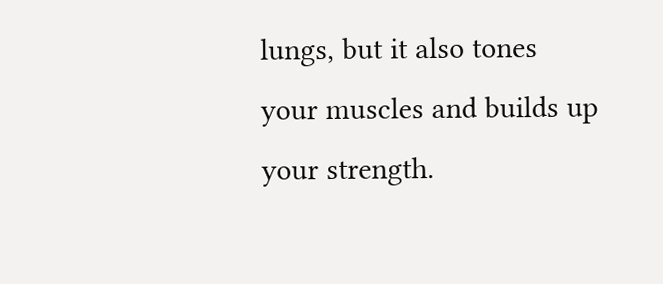lungs, but it also tones your muscles and builds up your strength.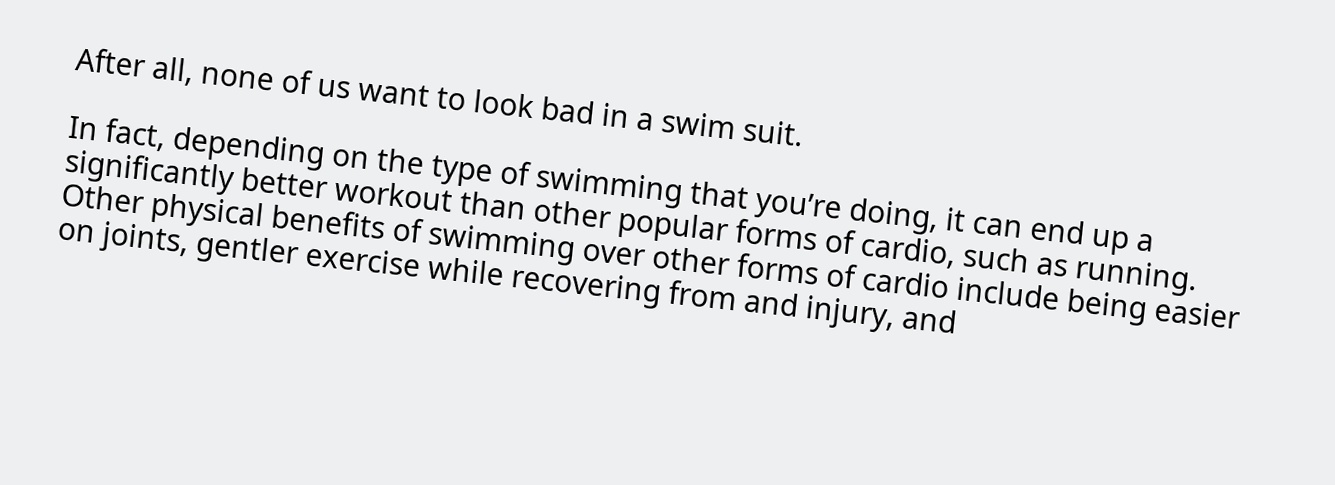After all, none of us want to look bad in a swim suit.

In fact, depending on the type of swimming that you’re doing, it can end up a significantly better workout than other popular forms of cardio, such as running. Other physical benefits of swimming over other forms of cardio include being easier on joints, gentler exercise while recovering from and injury, and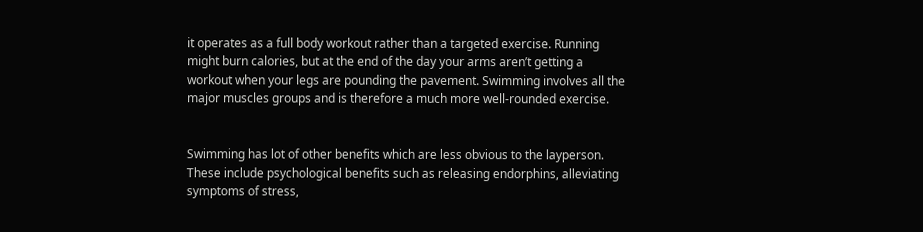it operates as a full body workout rather than a targeted exercise. Running might burn calories, but at the end of the day your arms aren’t getting a workout when your legs are pounding the pavement. Swimming involves all the major muscles groups and is therefore a much more well-rounded exercise.


Swimming has lot of other benefits which are less obvious to the layperson. These include psychological benefits such as releasing endorphins, alleviating symptoms of stress,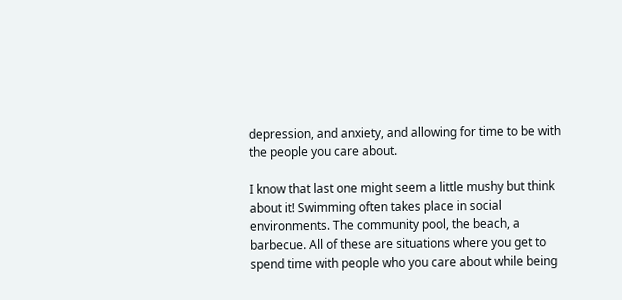depression, and anxiety, and allowing for time to be with the people you care about.

I know that last one might seem a little mushy but think about it! Swimming often takes place in social environments. The community pool, the beach, a barbecue. All of these are situations where you get to spend time with people who you care about while being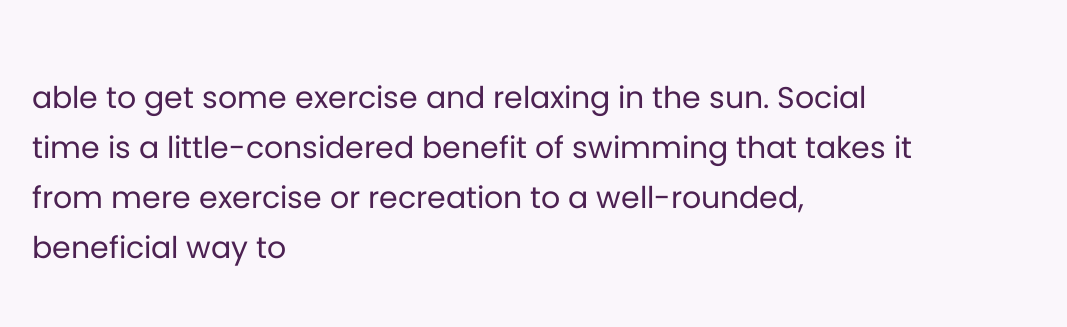able to get some exercise and relaxing in the sun. Social time is a little-considered benefit of swimming that takes it from mere exercise or recreation to a well-rounded, beneficial way to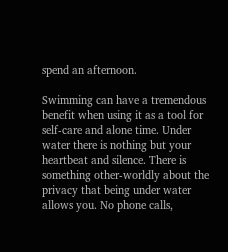spend an afternoon.

Swimming can have a tremendous benefit when using it as a tool for self-care and alone time. Under water there is nothing but your heartbeat and silence. There is something other-worldly about the privacy that being under water allows you. No phone calls,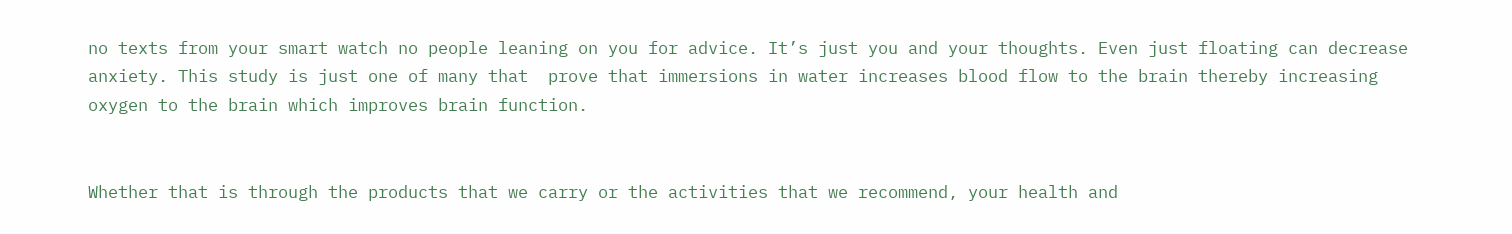no texts from your smart watch no people leaning on you for advice. It’s just you and your thoughts. Even just floating can decrease anxiety. This study is just one of many that  prove that immersions in water increases blood flow to the brain thereby increasing oxygen to the brain which improves brain function.


Whether that is through the products that we carry or the activities that we recommend, your health and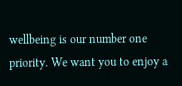wellbeing is our number one priority. We want you to enjoy a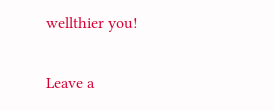wellthier you!

Leave a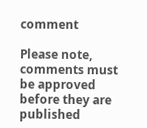comment

Please note, comments must be approved before they are published